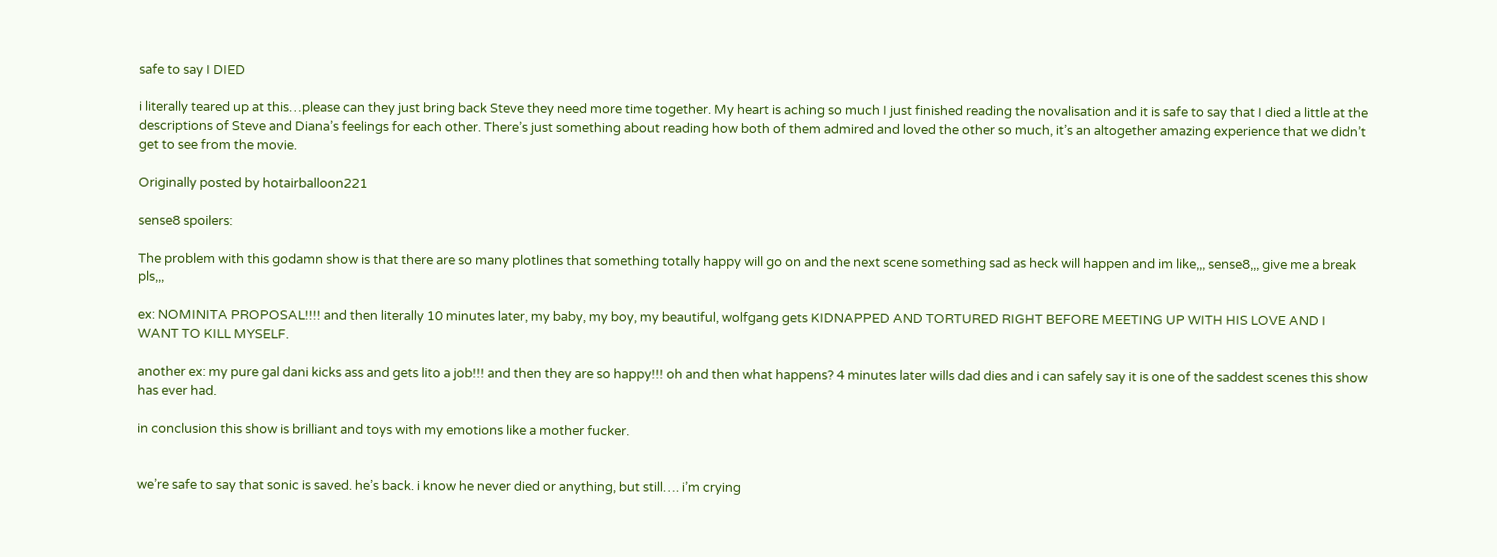safe to say I DIED

i literally teared up at this…please can they just bring back Steve they need more time together. My heart is aching so much I just finished reading the novalisation and it is safe to say that I died a little at the descriptions of Steve and Diana’s feelings for each other. There’s just something about reading how both of them admired and loved the other so much, it’s an altogether amazing experience that we didn’t get to see from the movie.

Originally posted by hotairballoon221

sense8 spoilers:

The problem with this godamn show is that there are so many plotlines that something totally happy will go on and the next scene something sad as heck will happen and im like,,, sense8,,, give me a break pls,,,

ex: NOMINITA PROPOSAL!!!! and then literally 10 minutes later, my baby, my boy, my beautiful, wolfgang gets KIDNAPPED AND TORTURED RIGHT BEFORE MEETING UP WITH HIS LOVE AND I WANT TO KILL MYSELF.

another ex: my pure gal dani kicks ass and gets lito a job!!! and then they are so happy!!! oh and then what happens? 4 minutes later wills dad dies and i can safely say it is one of the saddest scenes this show has ever had.

in conclusion this show is brilliant and toys with my emotions like a mother fucker.


we’re safe to say that sonic is saved. he’s back. i know he never died or anything, but still…. i’m crying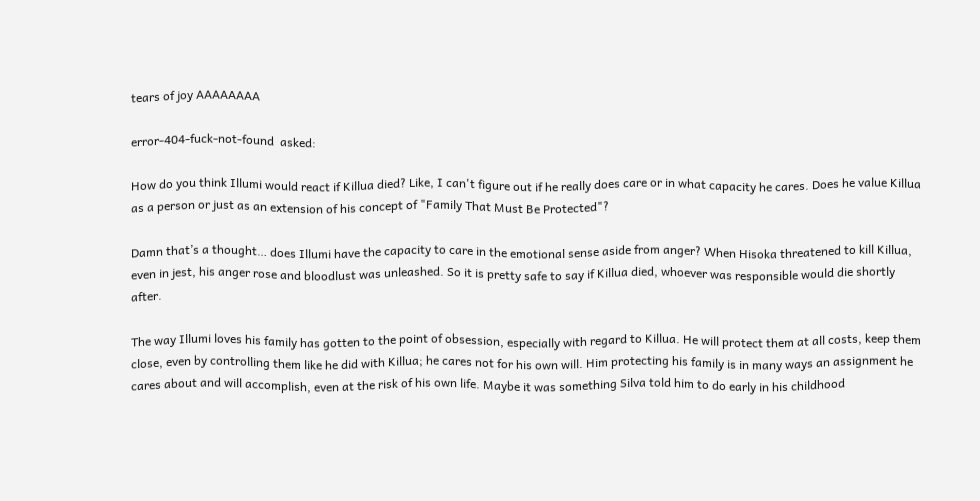tears of joy AAAAAAAA

error-404-fuck-not-found  asked:

How do you think Illumi would react if Killua died? Like, I can't figure out if he really does care or in what capacity he cares. Does he value Killua as a person or just as an extension of his concept of "Family That Must Be Protected"?

Damn that’s a thought… does Illumi have the capacity to care in the emotional sense aside from anger? When Hisoka threatened to kill Killua, even in jest, his anger rose and bloodlust was unleashed. So it is pretty safe to say if Killua died, whoever was responsible would die shortly after.

The way Illumi loves his family has gotten to the point of obsession, especially with regard to Killua. He will protect them at all costs, keep them close, even by controlling them like he did with Killua; he cares not for his own will. Him protecting his family is in many ways an assignment he cares about and will accomplish, even at the risk of his own life. Maybe it was something Silva told him to do early in his childhood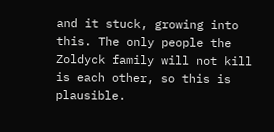and it stuck, growing into this. The only people the Zoldyck family will not kill is each other, so this is plausible.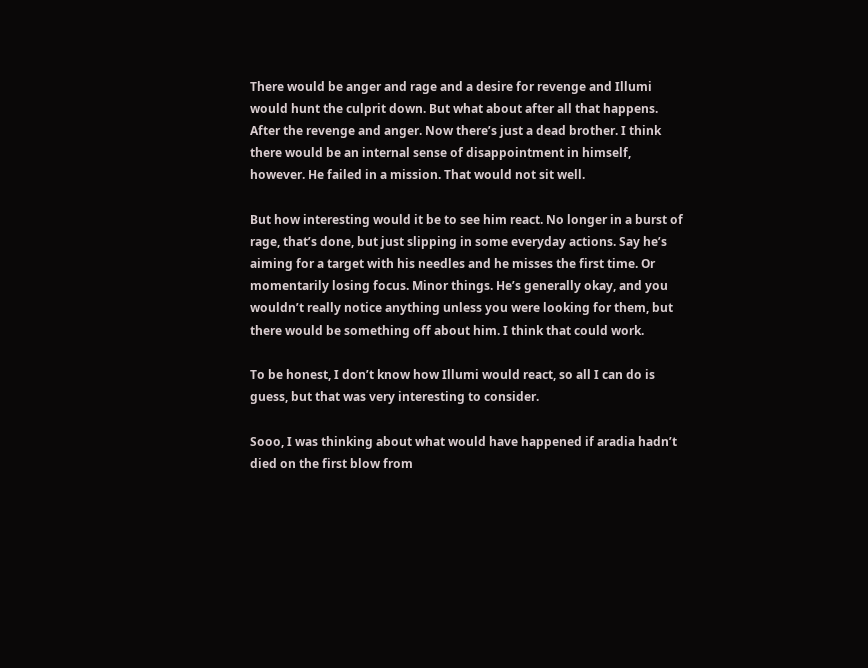There would be anger and rage and a desire for revenge and Illumi would hunt the culprit down. But what about after all that happens. After the revenge and anger. Now there’s just a dead brother. I think there would be an internal sense of disappointment in himself, however. He failed in a mission. That would not sit well.

But how interesting would it be to see him react. No longer in a burst of rage, that’s done, but just slipping in some everyday actions. Say he’s aiming for a target with his needles and he misses the first time. Or momentarily losing focus. Minor things. He’s generally okay, and you wouldn’t really notice anything unless you were looking for them, but there would be something off about him. I think that could work.

To be honest, I don’t know how Illumi would react, so all I can do is guess, but that was very interesting to consider.

Sooo, I was thinking about what would have happened if aradia hadn’t died on the first blow from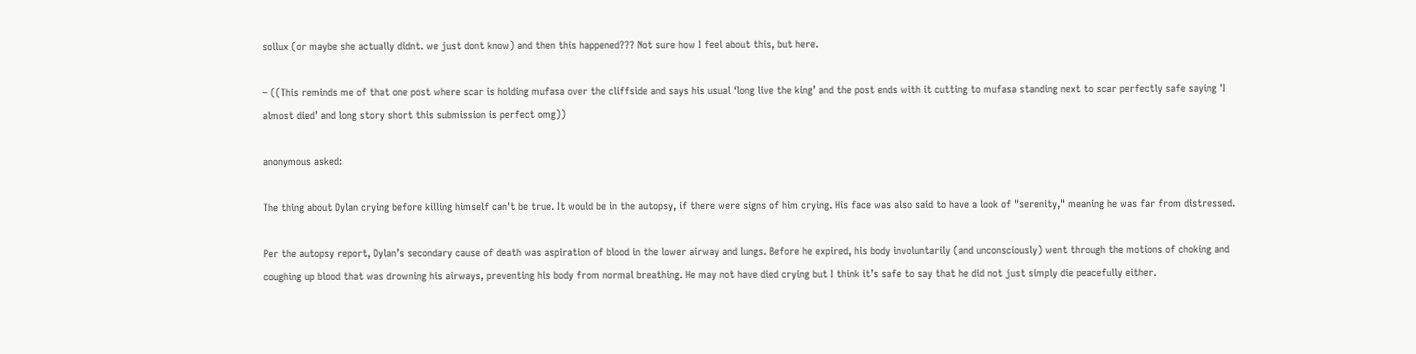sollux (or maybe she actually didnt. we just dont know) and then this happened??? Not sure how I feel about this, but here.

– ((This reminds me of that one post where scar is holding mufasa over the cliffside and says his usual ‘long live the king’ and the post ends with it cutting to mufasa standing next to scar perfectly safe saying 'I almost died’ and long story short this submission is perfect omg))

anonymous asked:

The thing about Dylan crying before killing himself can't be true. It would be in the autopsy, if there were signs of him crying. His face was also said to have a look of "serenity," meaning he was far from distressed.

Per the autopsy report, Dylan’s secondary cause of death was aspiration of blood in the lower airway and lungs. Before he expired, his body involuntarily (and unconsciously) went through the motions of choking and coughing up blood that was drowning his airways, preventing his body from normal breathing. He may not have died crying but I think it’s safe to say that he did not just simply die peacefully either.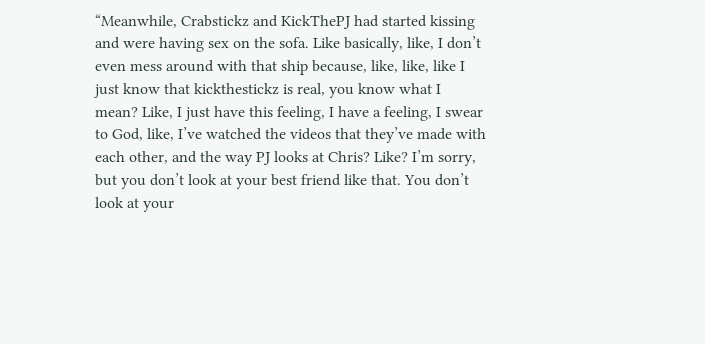“Meanwhile, Crabstickz and KickThePJ had started kissing and were having sex on the sofa. Like basically, like, I don’t even mess around with that ship because, like, like, like I just know that kickthestickz is real, you know what I mean? Like, I just have this feeling, I have a feeling, I swear to God, like, I’ve watched the videos that they’ve made with each other, and the way PJ looks at Chris? Like? I’m sorry, but you don’t look at your best friend like that. You don’t look at your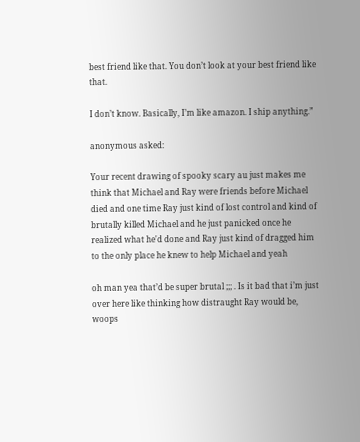best friend like that. You don’t look at your best friend like that.

I don’t know. Basically, I’m like amazon. I ship anything.”

anonymous asked:

Your recent drawing of spooky scary au just makes me think that Michael and Ray were friends before Michael died and one time Ray just kind of lost control and kind of brutally killed Michael and he just panicked once he realized what he'd done and Ray just kind of dragged him to the only place he knew to help Michael and yeah

oh man yea that’d be super brutal ;;; . Is it bad that i’m just over here like thinking how distraught Ray would be, woops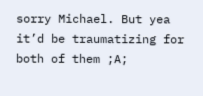sorry Michael. But yea it’d be traumatizing for both of them ;A;